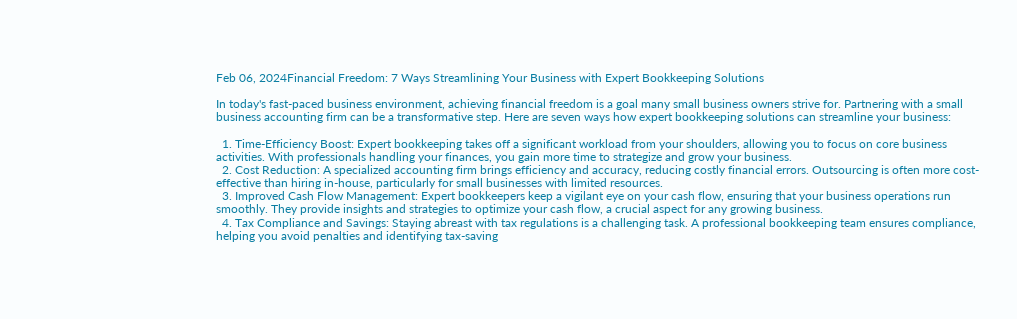Feb 06, 2024Financial Freedom: 7 Ways Streamlining Your Business with Expert Bookkeeping Solutions

In today's fast-paced business environment, achieving financial freedom is a goal many small business owners strive for. Partnering with a small business accounting firm can be a transformative step. Here are seven ways how expert bookkeeping solutions can streamline your business:

  1. Time-Efficiency Boost: Expert bookkeeping takes off a significant workload from your shoulders, allowing you to focus on core business activities. With professionals handling your finances, you gain more time to strategize and grow your business.
  2. Cost Reduction: A specialized accounting firm brings efficiency and accuracy, reducing costly financial errors. Outsourcing is often more cost-effective than hiring in-house, particularly for small businesses with limited resources.
  3. Improved Cash Flow Management: Expert bookkeepers keep a vigilant eye on your cash flow, ensuring that your business operations run smoothly. They provide insights and strategies to optimize your cash flow, a crucial aspect for any growing business.
  4. Tax Compliance and Savings: Staying abreast with tax regulations is a challenging task. A professional bookkeeping team ensures compliance, helping you avoid penalties and identifying tax-saving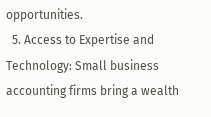opportunities.
  5. Access to Expertise and Technology: Small business accounting firms bring a wealth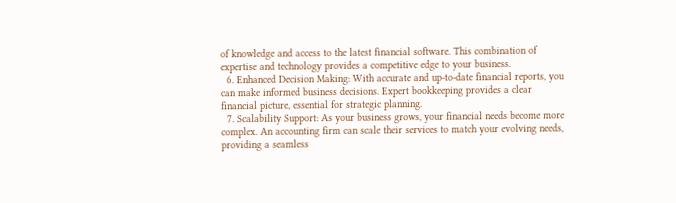of knowledge and access to the latest financial software. This combination of expertise and technology provides a competitive edge to your business.
  6. Enhanced Decision Making: With accurate and up-to-date financial reports, you can make informed business decisions. Expert bookkeeping provides a clear financial picture, essential for strategic planning.
  7. Scalability Support: As your business grows, your financial needs become more complex. An accounting firm can scale their services to match your evolving needs, providing a seamless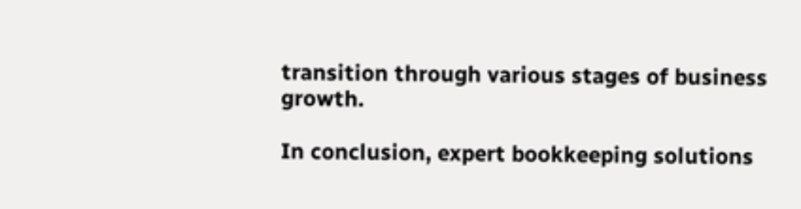transition through various stages of business growth.

In conclusion, expert bookkeeping solutions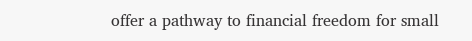offer a pathway to financial freedom for small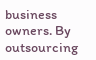business owners. By outsourcing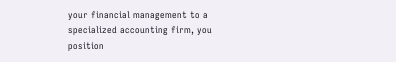your financial management to a specialized accounting firm, you position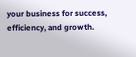your business for success, efficiency, and growth.